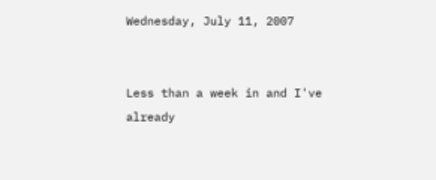Wednesday, July 11, 2007


Less than a week in and I've already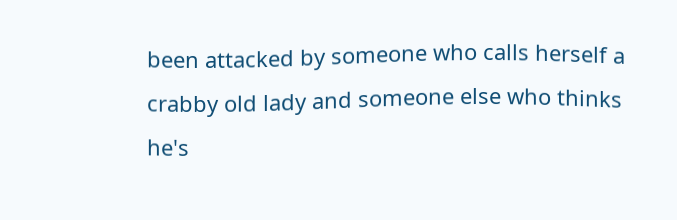been attacked by someone who calls herself a crabby old lady and someone else who thinks he's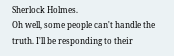Sherlock Holmes.
Oh well, some people can't handle the truth. I'll be responding to their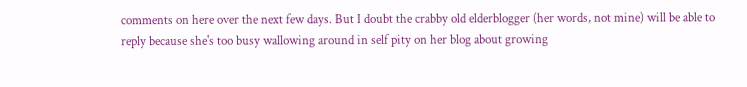comments on here over the next few days. But I doubt the crabby old elderblogger (her words, not mine) will be able to reply because she's too busy wallowing around in self pity on her blog about growing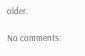older.

No comments: